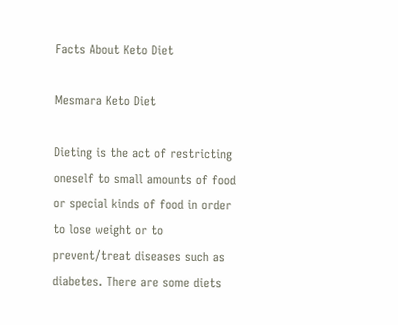Facts About Keto Diet

Mesmara Keto Diet

Dieting is the act of restricting oneself to small amounts of food or special kinds of food in order to lose weight or to prevent/treat diseases such as diabetes. There are some diets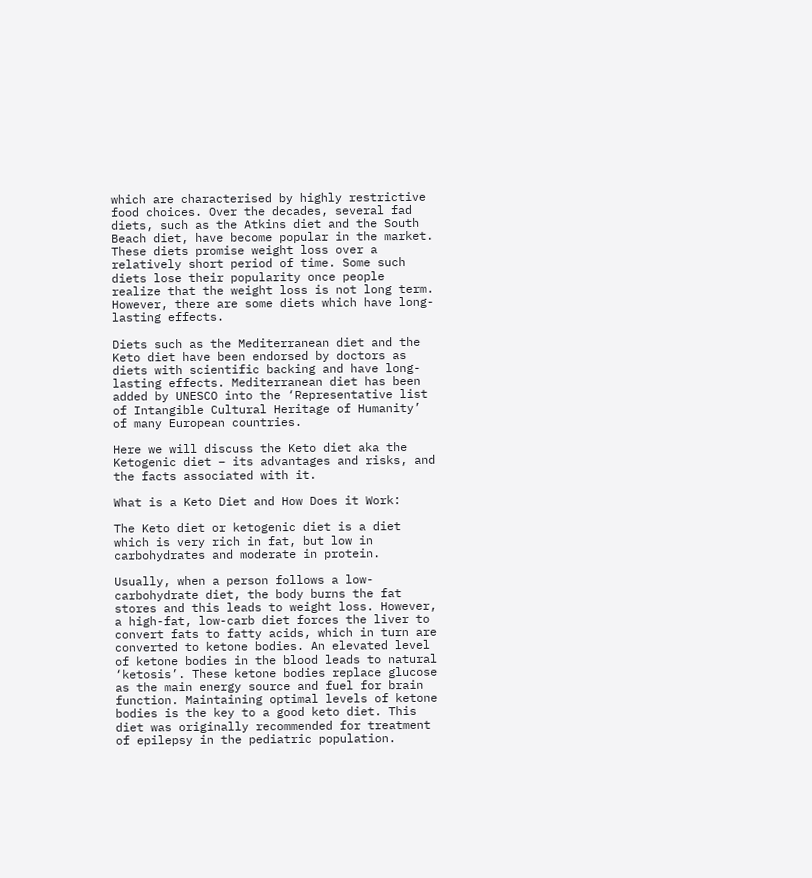which are characterised by highly restrictive food choices. Over the decades, several fad diets, such as the Atkins diet and the South Beach diet, have become popular in the market. These diets promise weight loss over a relatively short period of time. Some such diets lose their popularity once people realize that the weight loss is not long term. However, there are some diets which have long-lasting effects.

Diets such as the Mediterranean diet and the Keto diet have been endorsed by doctors as diets with scientific backing and have long-lasting effects. Mediterranean diet has been added by UNESCO into the ‘Representative list of Intangible Cultural Heritage of Humanity’  of many European countries.

Here we will discuss the Keto diet aka the Ketogenic diet – its advantages and risks, and the facts associated with it.

What is a Keto Diet and How Does it Work:

The Keto diet or ketogenic diet is a diet which is very rich in fat, but low in carbohydrates and moderate in protein.

Usually, when a person follows a low-carbohydrate diet, the body burns the fat stores and this leads to weight loss. However, a high-fat, low-carb diet forces the liver to convert fats to fatty acids, which in turn are converted to ketone bodies. An elevated level of ketone bodies in the blood leads to natural ‘ketosis’. These ketone bodies replace glucose as the main energy source and fuel for brain function. Maintaining optimal levels of ketone bodies is the key to a good keto diet. This diet was originally recommended for treatment of epilepsy in the pediatric population.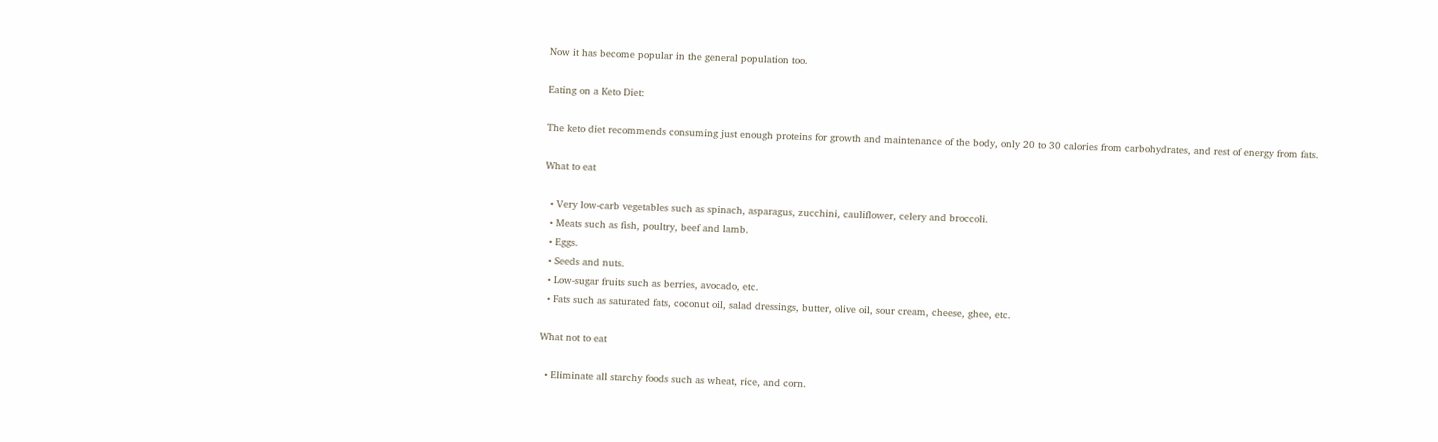Now it has become popular in the general population too.

Eating on a Keto Diet:

The keto diet recommends consuming just enough proteins for growth and maintenance of the body, only 20 to 30 calories from carbohydrates, and rest of energy from fats.

What to eat

  • Very low-carb vegetables such as spinach, asparagus, zucchini, cauliflower, celery and broccoli.
  • Meats such as fish, poultry, beef and lamb.
  • Eggs.
  • Seeds and nuts.
  • Low-sugar fruits such as berries, avocado, etc.
  • Fats such as saturated fats, coconut oil, salad dressings, butter, olive oil, sour cream, cheese, ghee, etc.

What not to eat

  • Eliminate all starchy foods such as wheat, rice, and corn.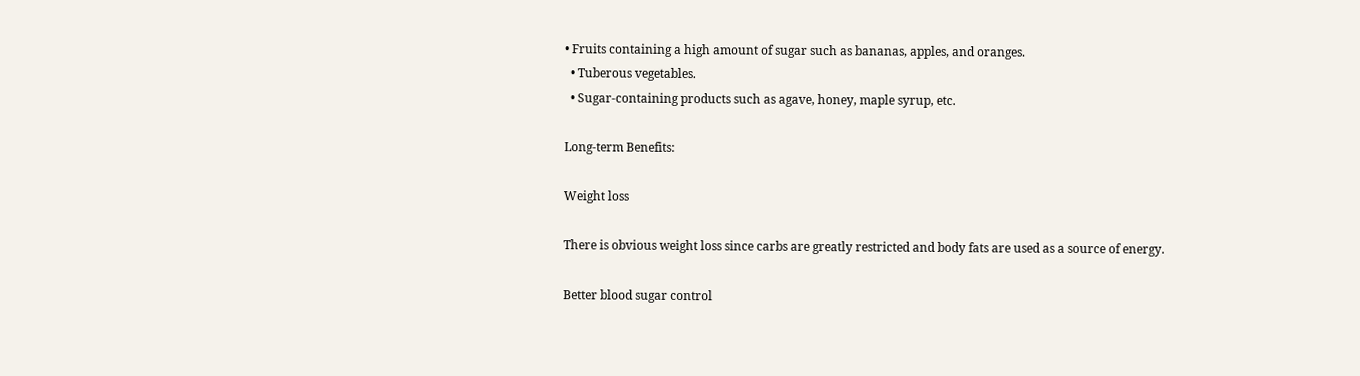• Fruits containing a high amount of sugar such as bananas, apples, and oranges.
  • Tuberous vegetables.
  • Sugar-containing products such as agave, honey, maple syrup, etc.

Long-term Benefits:

Weight loss

There is obvious weight loss since carbs are greatly restricted and body fats are used as a source of energy.

Better blood sugar control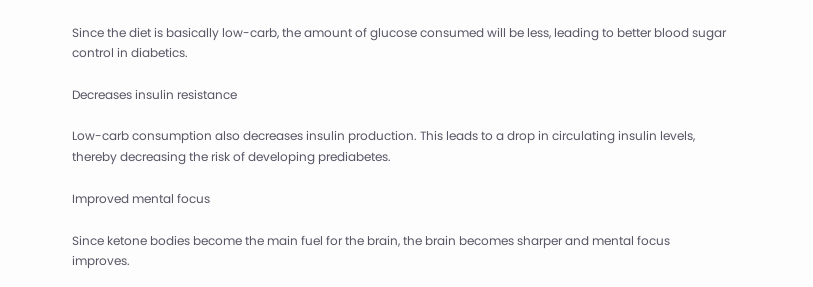Since the diet is basically low-carb, the amount of glucose consumed will be less, leading to better blood sugar control in diabetics.

Decreases insulin resistance

Low-carb consumption also decreases insulin production. This leads to a drop in circulating insulin levels, thereby decreasing the risk of developing prediabetes.

Improved mental focus

Since ketone bodies become the main fuel for the brain, the brain becomes sharper and mental focus improves.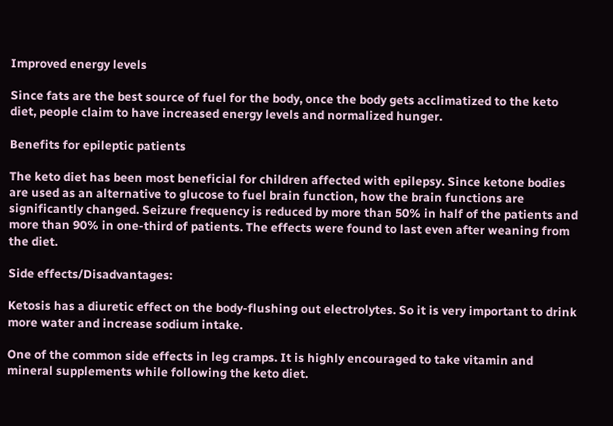Improved energy levels

Since fats are the best source of fuel for the body, once the body gets acclimatized to the keto diet, people claim to have increased energy levels and normalized hunger.

Benefits for epileptic patients

The keto diet has been most beneficial for children affected with epilepsy. Since ketone bodies are used as an alternative to glucose to fuel brain function, how the brain functions are significantly changed. Seizure frequency is reduced by more than 50% in half of the patients and more than 90% in one-third of patients. The effects were found to last even after weaning from the diet.

Side effects/Disadvantages:

Ketosis has a diuretic effect on the body-flushing out electrolytes. So it is very important to drink more water and increase sodium intake.

One of the common side effects in leg cramps. It is highly encouraged to take vitamin and mineral supplements while following the keto diet.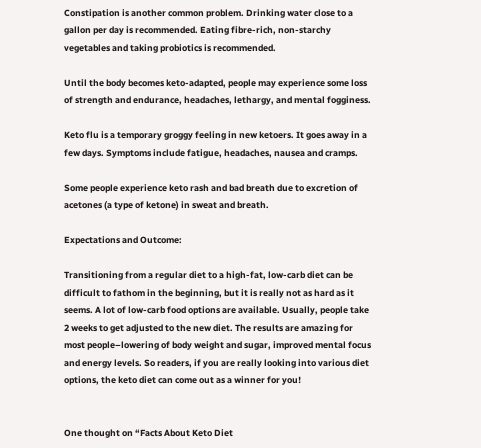Constipation is another common problem. Drinking water close to a gallon per day is recommended. Eating fibre-rich, non-starchy vegetables and taking probiotics is recommended.

Until the body becomes keto-adapted, people may experience some loss of strength and endurance, headaches, lethargy, and mental fogginess.

Keto flu is a temporary groggy feeling in new ketoers. It goes away in a few days. Symptoms include fatigue, headaches, nausea and cramps.

Some people experience keto rash and bad breath due to excretion of acetones (a type of ketone) in sweat and breath.

Expectations and Outcome:

Transitioning from a regular diet to a high-fat, low-carb diet can be difficult to fathom in the beginning, but it is really not as hard as it seems. A lot of low-carb food options are available. Usually, people take 2 weeks to get adjusted to the new diet. The results are amazing for most people–lowering of body weight and sugar, improved mental focus and energy levels. So readers, if you are really looking into various diet options, the keto diet can come out as a winner for you!


One thought on “Facts About Keto Diet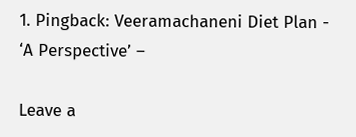1. Pingback: Veeramachaneni Diet Plan - ‘A Perspective’ –

Leave a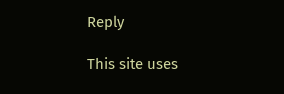Reply

This site uses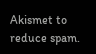Akismet to reduce spam.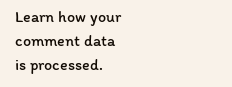Learn how your comment data is processed.